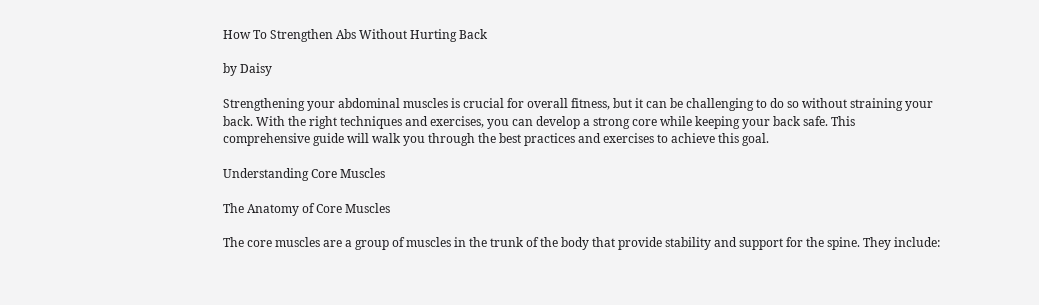How To Strengthen Abs Without Hurting Back

by Daisy

Strengthening your abdominal muscles is crucial for overall fitness, but it can be challenging to do so without straining your back. With the right techniques and exercises, you can develop a strong core while keeping your back safe. This comprehensive guide will walk you through the best practices and exercises to achieve this goal.

Understanding Core Muscles

The Anatomy of Core Muscles

The core muscles are a group of muscles in the trunk of the body that provide stability and support for the spine. They include: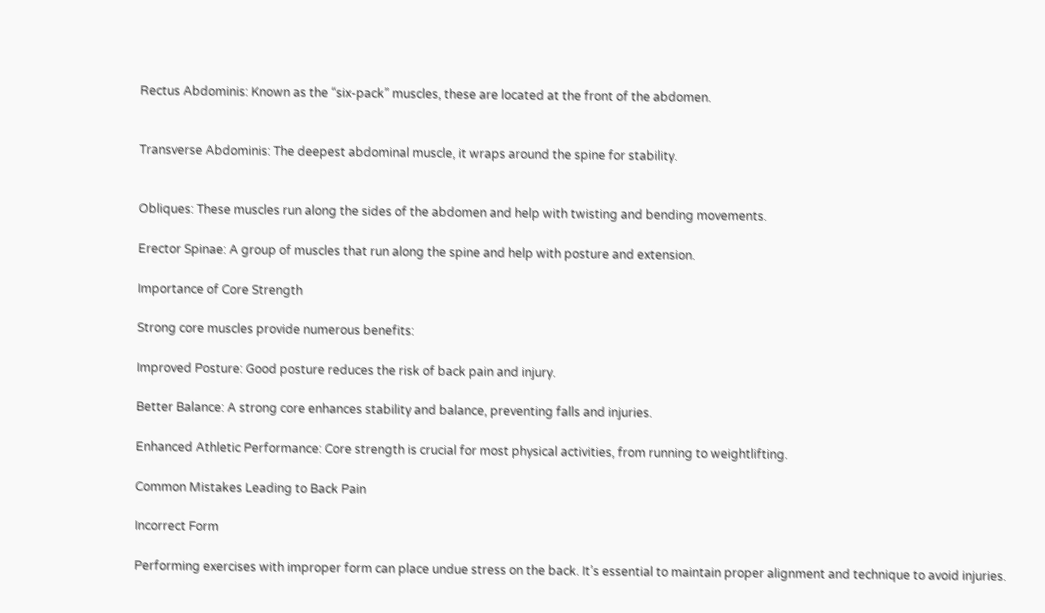Rectus Abdominis: Known as the “six-pack” muscles, these are located at the front of the abdomen.


Transverse Abdominis: The deepest abdominal muscle, it wraps around the spine for stability.


Obliques: These muscles run along the sides of the abdomen and help with twisting and bending movements.

Erector Spinae: A group of muscles that run along the spine and help with posture and extension.

Importance of Core Strength

Strong core muscles provide numerous benefits:

Improved Posture: Good posture reduces the risk of back pain and injury.

Better Balance: A strong core enhances stability and balance, preventing falls and injuries.

Enhanced Athletic Performance: Core strength is crucial for most physical activities, from running to weightlifting.

Common Mistakes Leading to Back Pain

Incorrect Form

Performing exercises with improper form can place undue stress on the back. It’s essential to maintain proper alignment and technique to avoid injuries.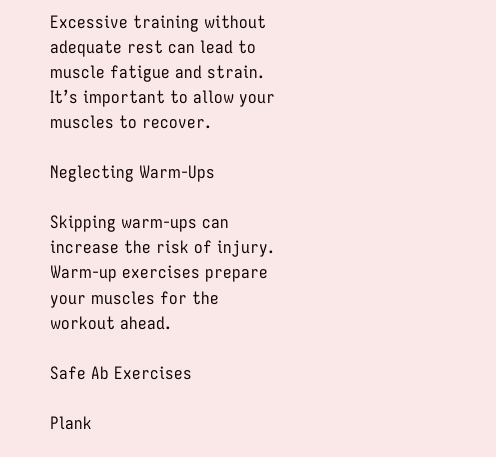Excessive training without adequate rest can lead to muscle fatigue and strain. It’s important to allow your muscles to recover.

Neglecting Warm-Ups

Skipping warm-ups can increase the risk of injury. Warm-up exercises prepare your muscles for the workout ahead.

Safe Ab Exercises

Plank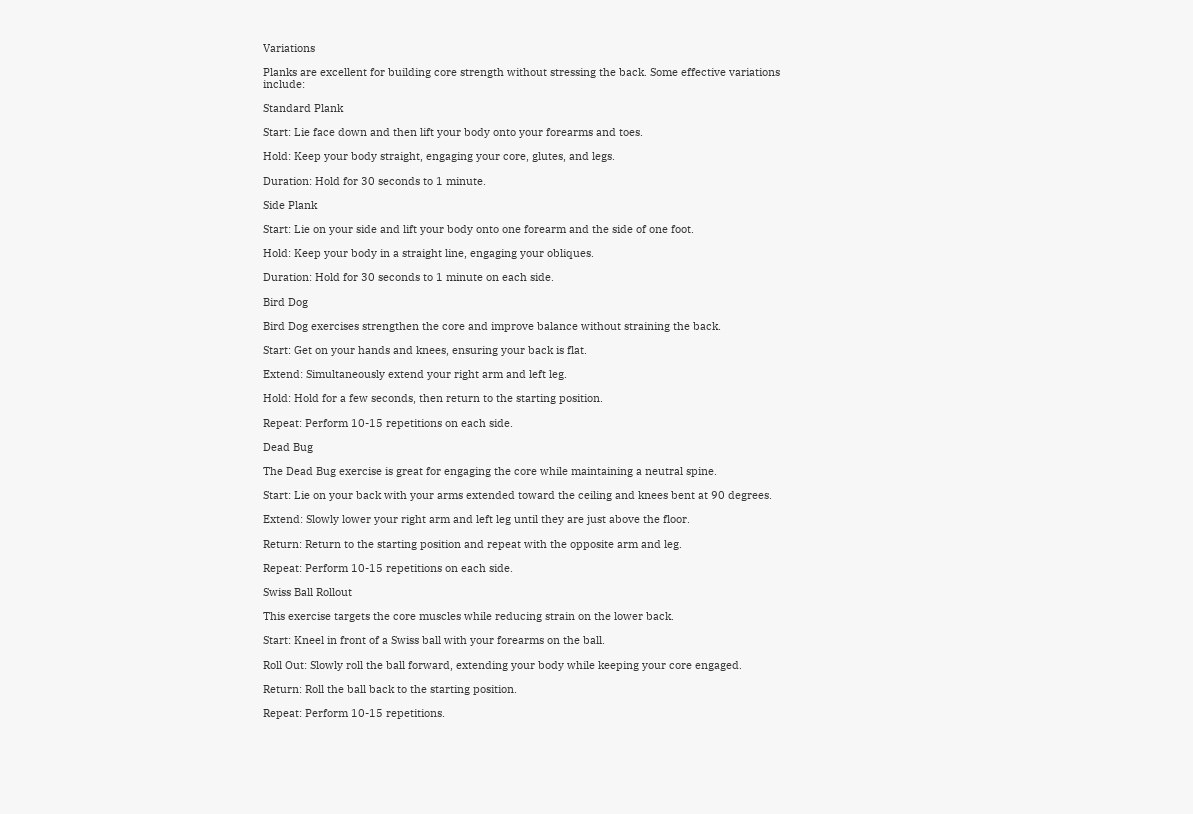Variations

Planks are excellent for building core strength without stressing the back. Some effective variations include:

Standard Plank

Start: Lie face down and then lift your body onto your forearms and toes.

Hold: Keep your body straight, engaging your core, glutes, and legs.

Duration: Hold for 30 seconds to 1 minute.

Side Plank

Start: Lie on your side and lift your body onto one forearm and the side of one foot.

Hold: Keep your body in a straight line, engaging your obliques.

Duration: Hold for 30 seconds to 1 minute on each side.

Bird Dog

Bird Dog exercises strengthen the core and improve balance without straining the back.

Start: Get on your hands and knees, ensuring your back is flat.

Extend: Simultaneously extend your right arm and left leg.

Hold: Hold for a few seconds, then return to the starting position.

Repeat: Perform 10-15 repetitions on each side.

Dead Bug

The Dead Bug exercise is great for engaging the core while maintaining a neutral spine.

Start: Lie on your back with your arms extended toward the ceiling and knees bent at 90 degrees.

Extend: Slowly lower your right arm and left leg until they are just above the floor.

Return: Return to the starting position and repeat with the opposite arm and leg.

Repeat: Perform 10-15 repetitions on each side.

Swiss Ball Rollout

This exercise targets the core muscles while reducing strain on the lower back.

Start: Kneel in front of a Swiss ball with your forearms on the ball.

Roll Out: Slowly roll the ball forward, extending your body while keeping your core engaged.

Return: Roll the ball back to the starting position.

Repeat: Perform 10-15 repetitions.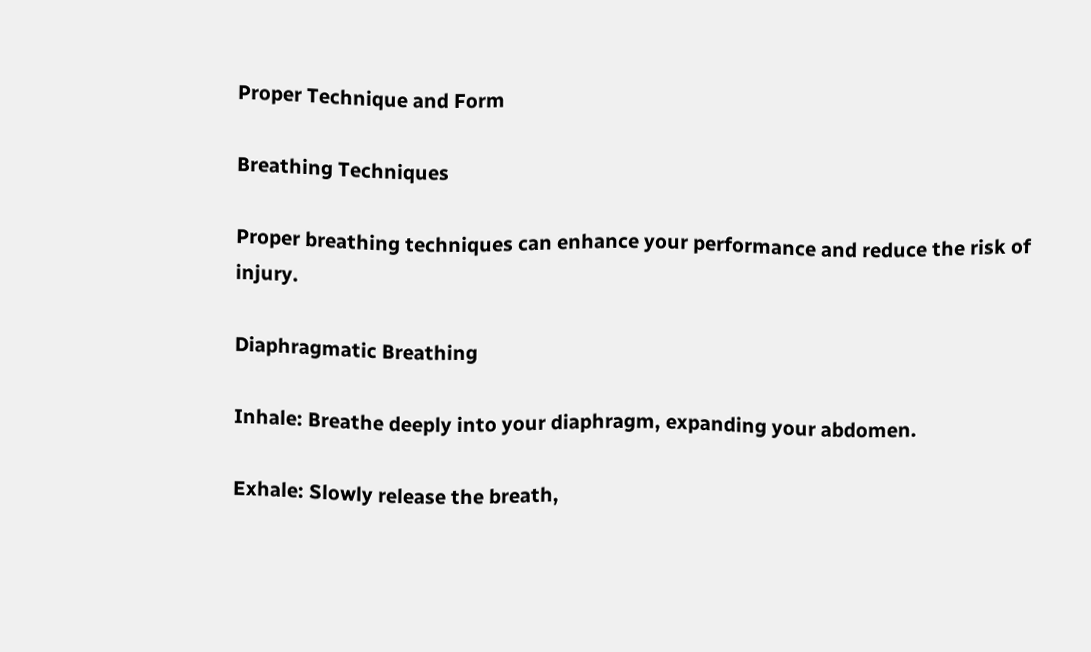Proper Technique and Form

Breathing Techniques

Proper breathing techniques can enhance your performance and reduce the risk of injury.

Diaphragmatic Breathing

Inhale: Breathe deeply into your diaphragm, expanding your abdomen.

Exhale: Slowly release the breath,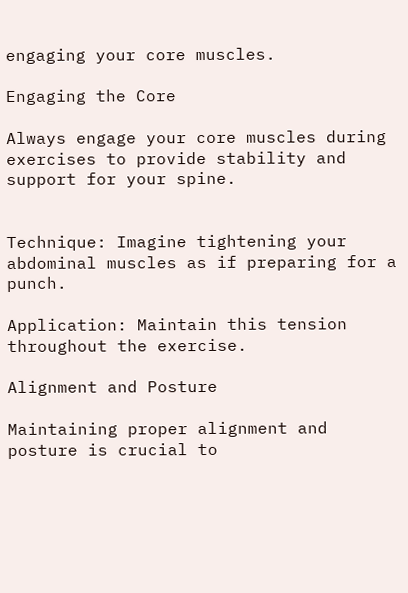engaging your core muscles.

Engaging the Core

Always engage your core muscles during exercises to provide stability and support for your spine.


Technique: Imagine tightening your abdominal muscles as if preparing for a punch.

Application: Maintain this tension throughout the exercise.

Alignment and Posture

Maintaining proper alignment and posture is crucial to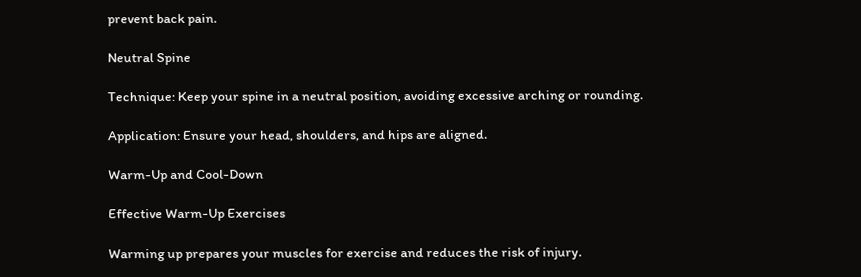prevent back pain.

Neutral Spine

Technique: Keep your spine in a neutral position, avoiding excessive arching or rounding.

Application: Ensure your head, shoulders, and hips are aligned.

Warm-Up and Cool-Down

Effective Warm-Up Exercises

Warming up prepares your muscles for exercise and reduces the risk of injury.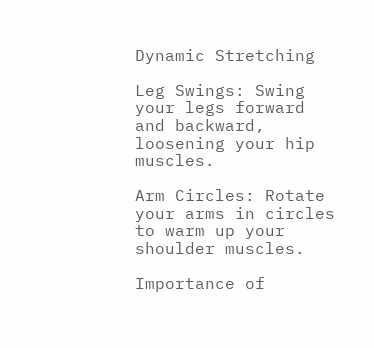Dynamic Stretching

Leg Swings: Swing your legs forward and backward, loosening your hip muscles.

Arm Circles: Rotate your arms in circles to warm up your shoulder muscles.

Importance of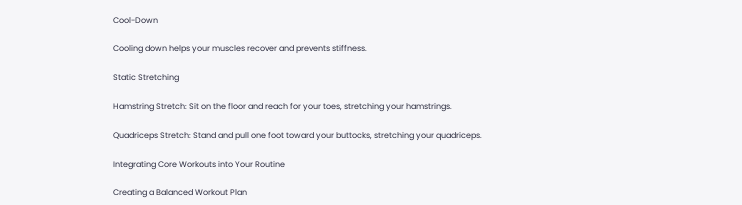Cool-Down

Cooling down helps your muscles recover and prevents stiffness.

Static Stretching

Hamstring Stretch: Sit on the floor and reach for your toes, stretching your hamstrings.

Quadriceps Stretch: Stand and pull one foot toward your buttocks, stretching your quadriceps.

Integrating Core Workouts into Your Routine

Creating a Balanced Workout Plan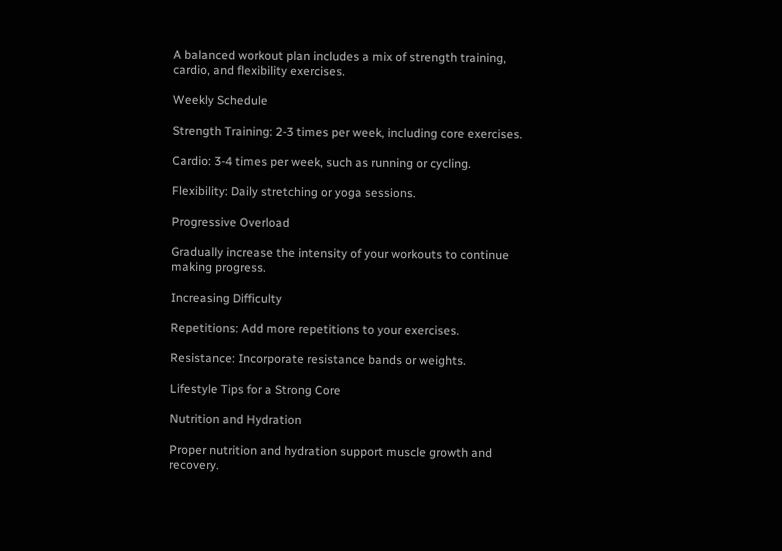A balanced workout plan includes a mix of strength training, cardio, and flexibility exercises.

Weekly Schedule

Strength Training: 2-3 times per week, including core exercises.

Cardio: 3-4 times per week, such as running or cycling.

Flexibility: Daily stretching or yoga sessions.

Progressive Overload

Gradually increase the intensity of your workouts to continue making progress.

Increasing Difficulty

Repetitions: Add more repetitions to your exercises.

Resistance: Incorporate resistance bands or weights.

Lifestyle Tips for a Strong Core

Nutrition and Hydration

Proper nutrition and hydration support muscle growth and recovery.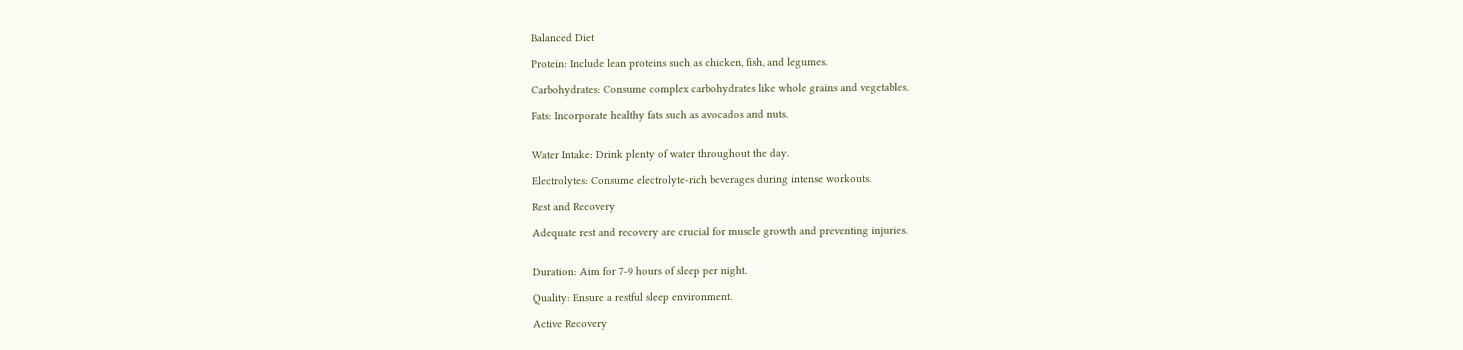Balanced Diet

Protein: Include lean proteins such as chicken, fish, and legumes.

Carbohydrates: Consume complex carbohydrates like whole grains and vegetables.

Fats: Incorporate healthy fats such as avocados and nuts.


Water Intake: Drink plenty of water throughout the day.

Electrolytes: Consume electrolyte-rich beverages during intense workouts.

Rest and Recovery

Adequate rest and recovery are crucial for muscle growth and preventing injuries.


Duration: Aim for 7-9 hours of sleep per night.

Quality: Ensure a restful sleep environment.

Active Recovery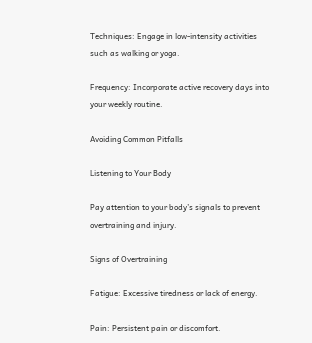Techniques: Engage in low-intensity activities such as walking or yoga.

Frequency: Incorporate active recovery days into your weekly routine.

Avoiding Common Pitfalls

Listening to Your Body

Pay attention to your body’s signals to prevent overtraining and injury.

Signs of Overtraining

Fatigue: Excessive tiredness or lack of energy.

Pain: Persistent pain or discomfort.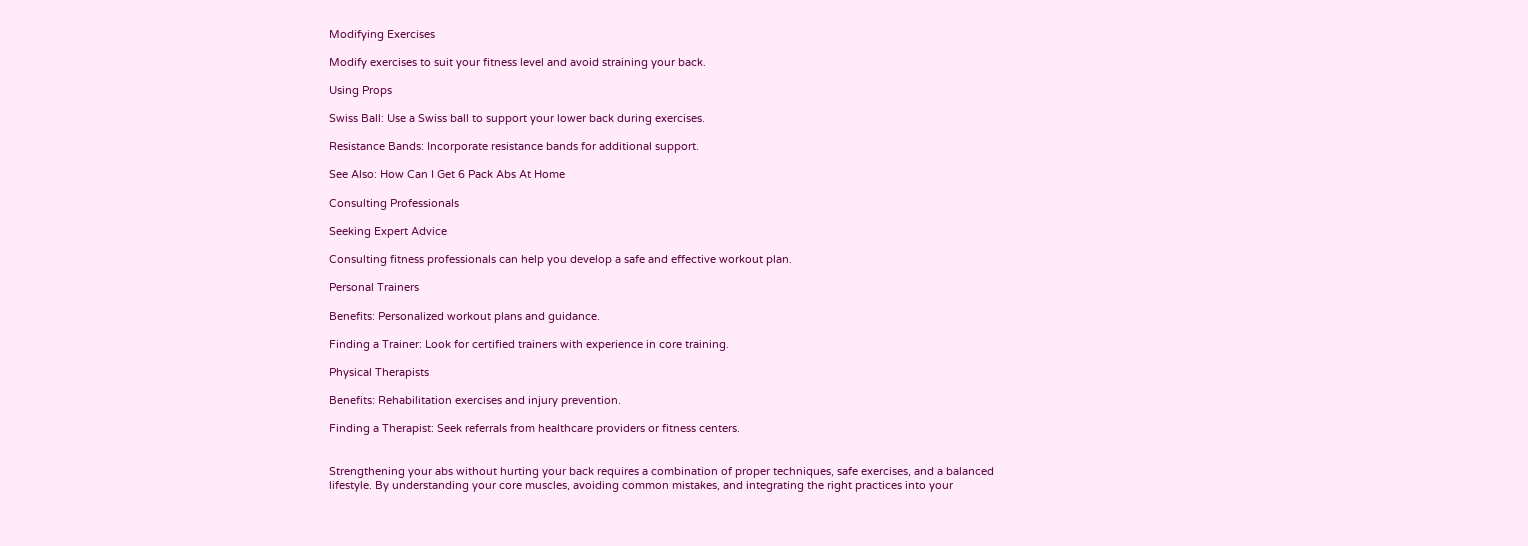Modifying Exercises

Modify exercises to suit your fitness level and avoid straining your back.

Using Props

Swiss Ball: Use a Swiss ball to support your lower back during exercises.

Resistance Bands: Incorporate resistance bands for additional support.

See Also: How Can I Get 6 Pack Abs At Home

Consulting Professionals

Seeking Expert Advice

Consulting fitness professionals can help you develop a safe and effective workout plan.

Personal Trainers

Benefits: Personalized workout plans and guidance.

Finding a Trainer: Look for certified trainers with experience in core training.

Physical Therapists

Benefits: Rehabilitation exercises and injury prevention.

Finding a Therapist: Seek referrals from healthcare providers or fitness centers.


Strengthening your abs without hurting your back requires a combination of proper techniques, safe exercises, and a balanced lifestyle. By understanding your core muscles, avoiding common mistakes, and integrating the right practices into your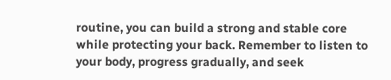routine, you can build a strong and stable core while protecting your back. Remember to listen to your body, progress gradually, and seek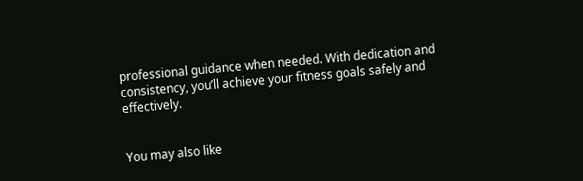professional guidance when needed. With dedication and consistency, you’ll achieve your fitness goals safely and effectively.


You may also like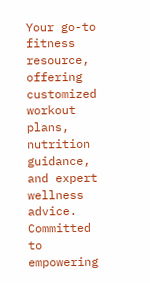Your go-to fitness resource, offering customized workout plans, nutrition guidance, and expert wellness advice. Committed to empowering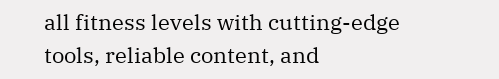all fitness levels with cutting-edge tools, reliable content, and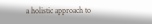a holistic approach to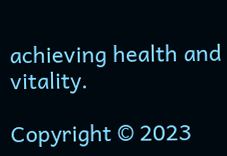achieving health and vitality.

Copyright © 2023